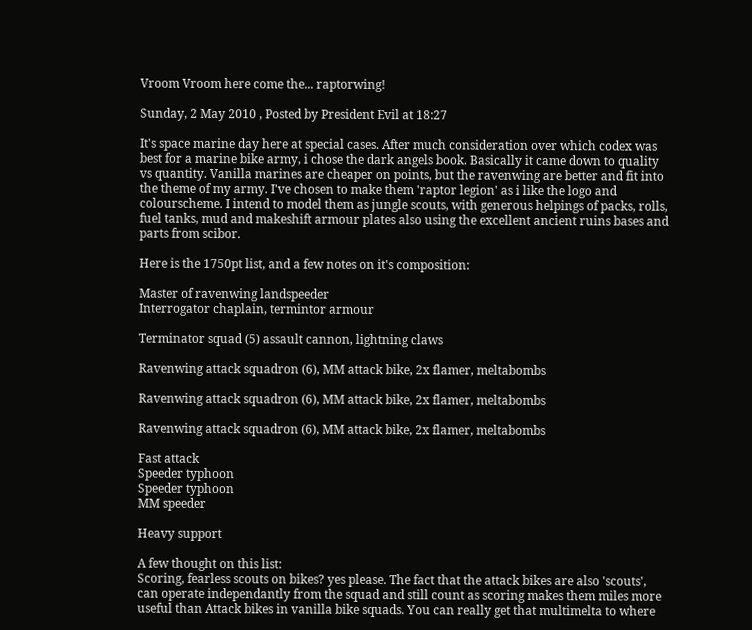Vroom Vroom here come the... raptorwing!

Sunday, 2 May 2010 , Posted by President Evil at 18:27

It's space marine day here at special cases. After much consideration over which codex was best for a marine bike army, i chose the dark angels book. Basically it came down to quality vs quantity. Vanilla marines are cheaper on points, but the ravenwing are better and fit into the theme of my army. I've chosen to make them 'raptor legion' as i like the logo and colourscheme. I intend to model them as jungle scouts, with generous helpings of packs, rolls, fuel tanks, mud and makeshift armour plates also using the excellent ancient ruins bases and parts from scibor.

Here is the 1750pt list, and a few notes on it's composition:

Master of ravenwing landspeeder
Interrogator chaplain, termintor armour

Terminator squad (5) assault cannon, lightning claws

Ravenwing attack squadron (6), MM attack bike, 2x flamer, meltabombs

Ravenwing attack squadron (6), MM attack bike, 2x flamer, meltabombs

Ravenwing attack squadron (6), MM attack bike, 2x flamer, meltabombs

Fast attack
Speeder typhoon
Speeder typhoon
MM speeder

Heavy support

A few thought on this list:
Scoring, fearless scouts on bikes? yes please. The fact that the attack bikes are also 'scouts', can operate independantly from the squad and still count as scoring makes them miles more useful than Attack bikes in vanilla bike squads. You can really get that multimelta to where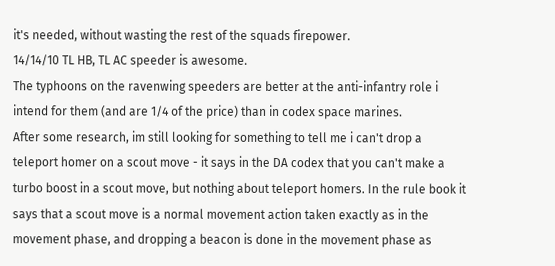it's needed, without wasting the rest of the squads firepower.
14/14/10 TL HB, TL AC speeder is awesome.
The typhoons on the ravenwing speeders are better at the anti-infantry role i intend for them (and are 1/4 of the price) than in codex space marines.
After some research, im still looking for something to tell me i can't drop a teleport homer on a scout move - it says in the DA codex that you can't make a turbo boost in a scout move, but nothing about teleport homers. In the rule book it says that a scout move is a normal movement action taken exactly as in the movement phase, and dropping a beacon is done in the movement phase as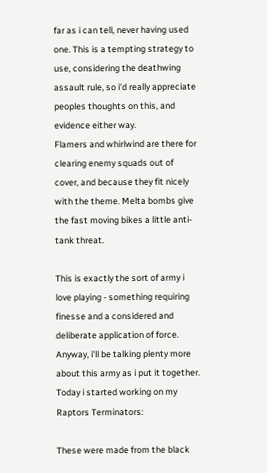far as i can tell, never having used one. This is a tempting strategy to use, considering the deathwing assault rule, so i'd really appreciate peoples thoughts on this, and evidence either way.
Flamers and whirlwind are there for clearing enemy squads out of cover, and because they fit nicely with the theme. Melta bombs give the fast moving bikes a little anti-tank threat.

This is exactly the sort of army i love playing - something requiring finesse and a considered and deliberate application of force.
Anyway, i'll be talking plenty more about this army as i put it together. Today i started working on my Raptors Terminators:

These were made from the black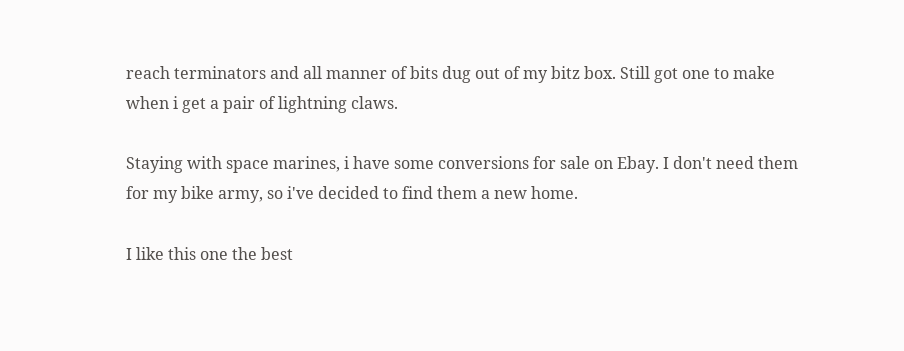reach terminators and all manner of bits dug out of my bitz box. Still got one to make when i get a pair of lightning claws.

Staying with space marines, i have some conversions for sale on Ebay. I don't need them for my bike army, so i've decided to find them a new home.

I like this one the best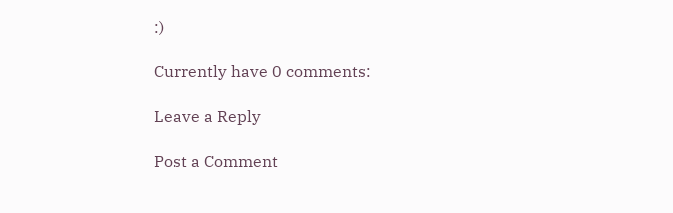:)

Currently have 0 comments:

Leave a Reply

Post a Comment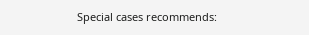Special cases recommends: